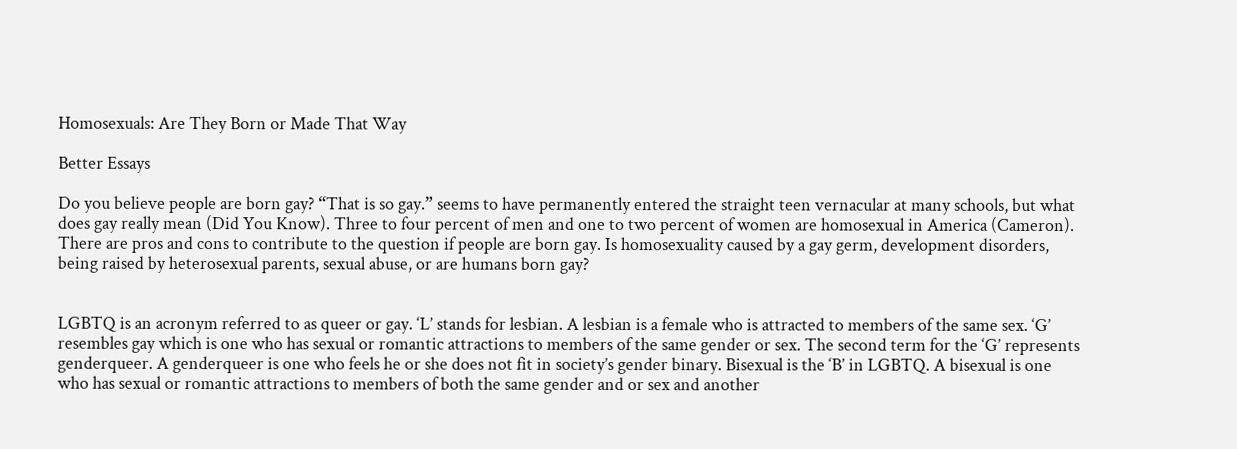Homosexuals: Are They Born or Made That Way

Better Essays

Do you believe people are born gay? “That is so gay.” seems to have permanently entered the straight teen vernacular at many schools, but what does gay really mean (Did You Know). Three to four percent of men and one to two percent of women are homosexual in America (Cameron). There are pros and cons to contribute to the question if people are born gay. Is homosexuality caused by a gay germ, development disorders, being raised by heterosexual parents, sexual abuse, or are humans born gay?


LGBTQ is an acronym referred to as queer or gay. ‘L’ stands for lesbian. A lesbian is a female who is attracted to members of the same sex. ‘G’ resembles gay which is one who has sexual or romantic attractions to members of the same gender or sex. The second term for the ‘G’ represents genderqueer. A genderqueer is one who feels he or she does not fit in society’s gender binary. Bisexual is the ‘B’ in LGBTQ. A bisexual is one who has sexual or romantic attractions to members of both the same gender and or sex and another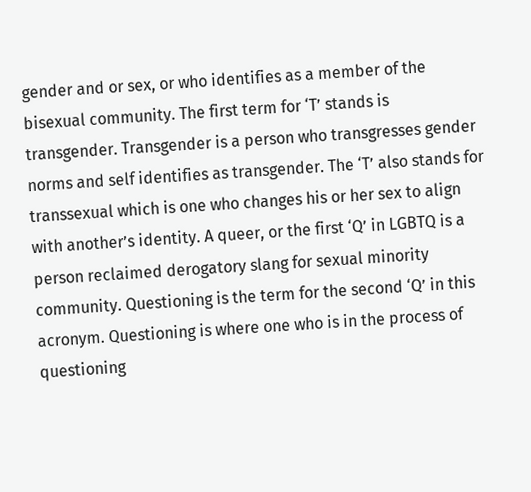gender and or sex, or who identifies as a member of the bisexual community. The first term for ‘T’ stands is transgender. Transgender is a person who transgresses gender norms and self identifies as transgender. The ‘T’ also stands for transsexual which is one who changes his or her sex to align with another’s identity. A queer, or the first ‘Q’ in LGBTQ is a person reclaimed derogatory slang for sexual minority community. Questioning is the term for the second ‘Q’ in this acronym. Questioning is where one who is in the process of questioning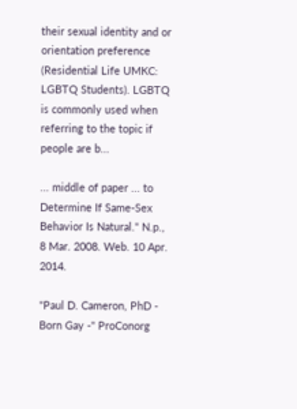their sexual identity and or orientation preference (Residential Life UMKC: LGBTQ Students). LGBTQ is commonly used when referring to the topic if people are b...

... middle of paper ... to Determine If Same-Sex Behavior Is Natural." N.p., 8 Mar. 2008. Web. 10 Apr. 2014.

"Paul D. Cameron, PhD - Born Gay -" ProConorg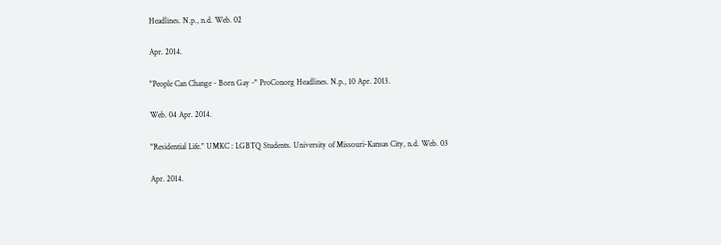Headlines. N.p., n.d. Web. 02

Apr. 2014.

"People Can Change - Born Gay -" ProConorg Headlines. N.p., 10 Apr. 2013.

Web. 04 Apr. 2014.

"Residential Life." UMKC : LGBTQ Students. University of Missouri-Kansas City, n.d. Web. 03

Apr. 2014.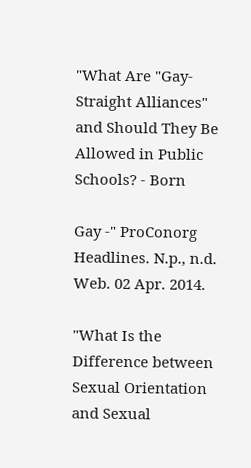"What Are "Gay-Straight Alliances" and Should They Be Allowed in Public Schools? - Born

Gay -" ProConorg Headlines. N.p., n.d. Web. 02 Apr. 2014.

"What Is the Difference between Sexual Orientation and Sexual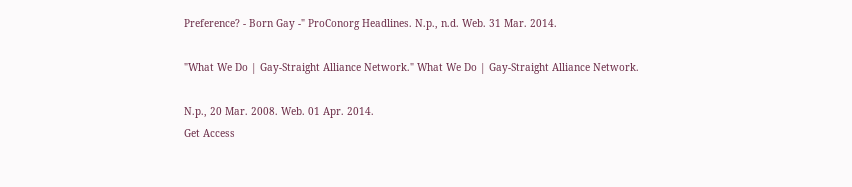Preference? - Born Gay -" ProConorg Headlines. N.p., n.d. Web. 31 Mar. 2014.

"What We Do | Gay-Straight Alliance Network." What We Do | Gay-Straight Alliance Network.

N.p., 20 Mar. 2008. Web. 01 Apr. 2014.
Get Access